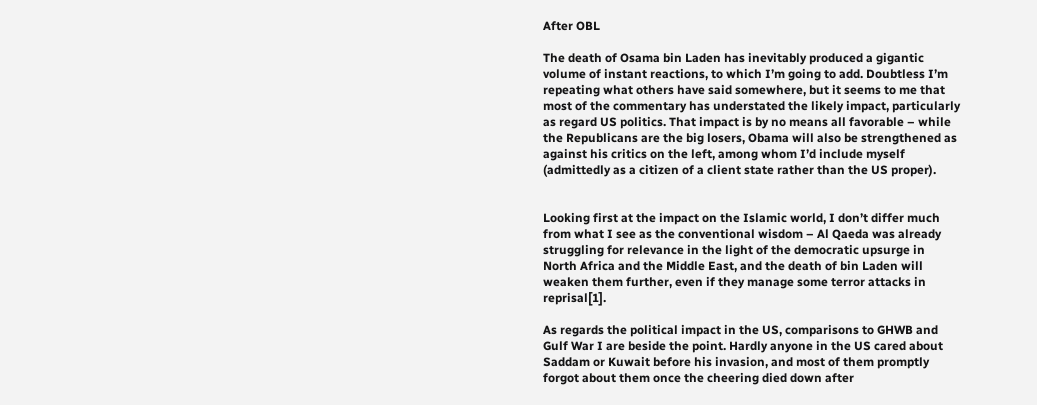After OBL

The death of Osama bin Laden has inevitably produced a gigantic volume of instant reactions, to which I’m going to add. Doubtless I’m repeating what others have said somewhere, but it seems to me that most of the commentary has understated the likely impact, particularly as regard US politics. That impact is by no means all favorable – while the Republicans are the big losers, Obama will also be strengthened as against his critics on the left, among whom I’d include myself (admittedly as a citizen of a client state rather than the US proper).


Looking first at the impact on the Islamic world, I don’t differ much from what I see as the conventional wisdom – Al Qaeda was already struggling for relevance in the light of the democratic upsurge in North Africa and the Middle East, and the death of bin Laden will weaken them further, even if they manage some terror attacks in reprisal[1].

As regards the political impact in the US, comparisons to GHWB and Gulf War I are beside the point. Hardly anyone in the US cared about Saddam or Kuwait before his invasion, and most of them promptly forgot about them once the cheering died down after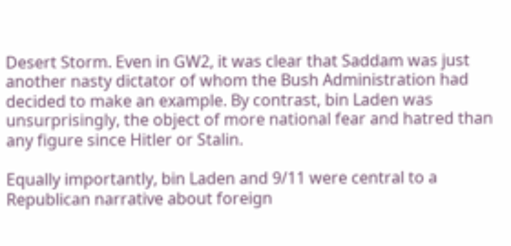Desert Storm. Even in GW2, it was clear that Saddam was just another nasty dictator of whom the Bush Administration had decided to make an example. By contrast, bin Laden was unsurprisingly, the object of more national fear and hatred than any figure since Hitler or Stalin.

Equally importantly, bin Laden and 9/11 were central to a Republican narrative about foreign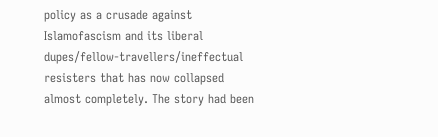policy as a crusade against Islamofascism and its liberal dupes/fellow-travellers/ineffectual resisters that has now collapsed almost completely. The story had been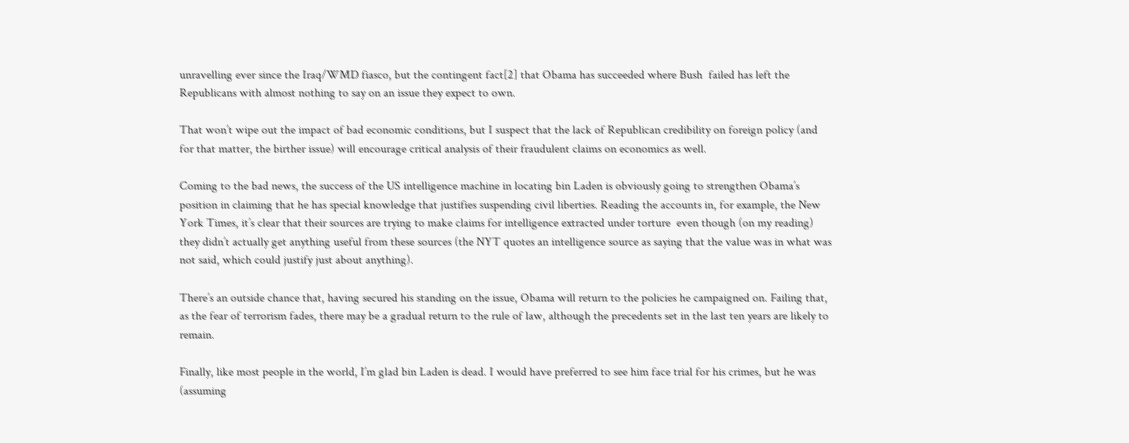unravelling ever since the Iraq/WMD fiasco, but the contingent fact[2] that Obama has succeeded where Bush  failed has left the Republicans with almost nothing to say on an issue they expect to own.

That won’t wipe out the impact of bad economic conditions, but I suspect that the lack of Republican credibility on foreign policy (and for that matter, the birther issue) will encourage critical analysis of their fraudulent claims on economics as well.

Coming to the bad news, the success of the US intelligence machine in locating bin Laden is obviously going to strengthen Obama’s position in claiming that he has special knowledge that justifies suspending civil liberties. Reading the accounts in, for example, the New York Times, it’s clear that their sources are trying to make claims for intelligence extracted under torture  even though (on my reading) they didn’t actually get anything useful from these sources (the NYT quotes an intelligence source as saying that the value was in what was not said, which could justify just about anything).

There’s an outside chance that, having secured his standing on the issue, Obama will return to the policies he campaigned on. Failing that, as the fear of terrorism fades, there may be a gradual return to the rule of law, although the precedents set in the last ten years are likely to remain.

Finally, like most people in the world, I’m glad bin Laden is dead. I would have preferred to see him face trial for his crimes, but he was (assuming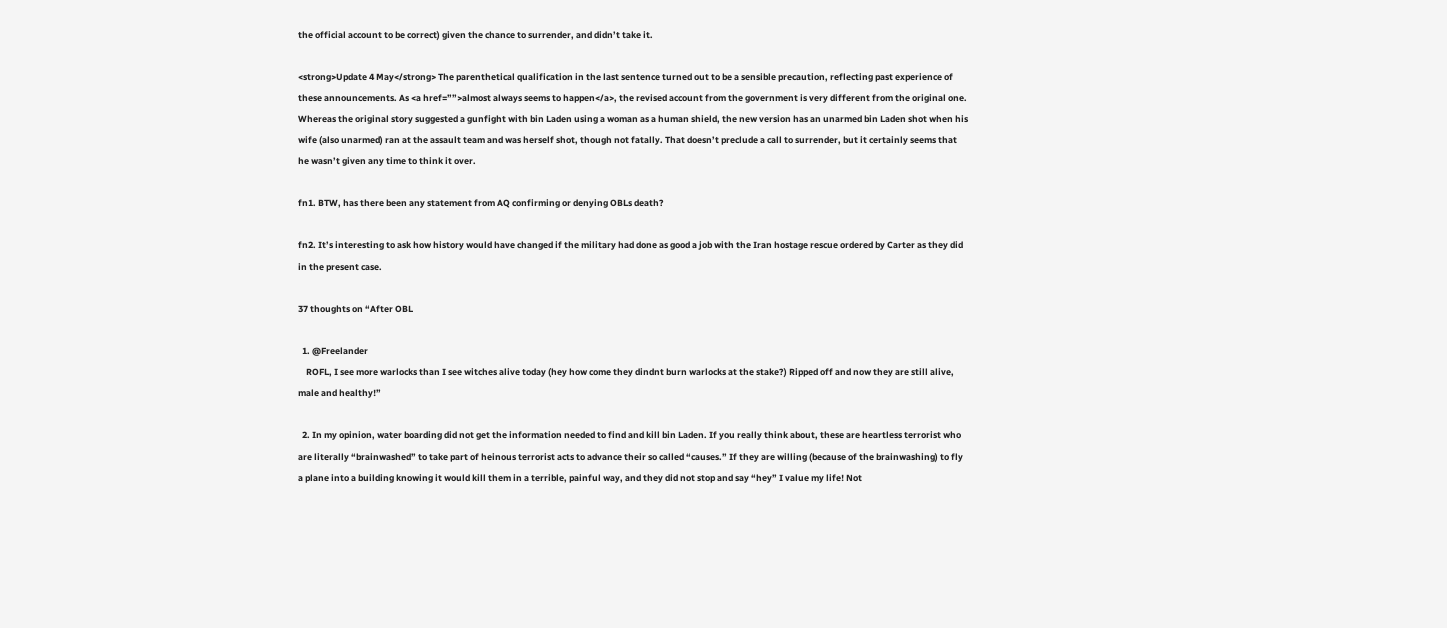the official account to be correct) given the chance to surrender, and didn’t take it.

<strong>Update 4 May</strong> The parenthetical qualification in the last sentence turned out to be a sensible precaution, reflecting past experience of these announcements. As <a href=””>almost always seems to happen</a>, the revised account from the government is very different from the original one. Whereas the original story suggested a gunfight with bin Laden using a woman as a human shield, the new version has an unarmed bin Laden shot when his wife (also unarmed) ran at the assault team and was herself shot, though not fatally. That doesn’t preclude a call to surrender, but it certainly seems that he wasn’t given any time to think it over.

fn1. BTW, has there been any statement from AQ confirming or denying OBLs death?

fn2. It’s interesting to ask how history would have changed if the military had done as good a job with the Iran hostage rescue ordered by Carter as they did in the present case.

37 thoughts on “After OBL

  1. @Freelander
    ROFL, I see more warlocks than I see witches alive today (hey how come they dindnt burn warlocks at the stake?) Ripped off and now they are still alive, male and healthy!”

  2. In my opinion, water boarding did not get the information needed to find and kill bin Laden. If you really think about, these are heartless terrorist who are literally “brainwashed” to take part of heinous terrorist acts to advance their so called “causes.” If they are willing (because of the brainwashing) to fly a plane into a building knowing it would kill them in a terrible, painful way, and they did not stop and say “hey” I value my life! Not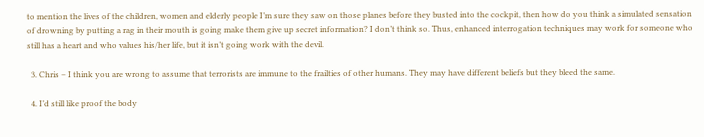to mention the lives of the children, women and elderly people I’m sure they saw on those planes before they busted into the cockpit, then how do you think a simulated sensation of drowning by putting a rag in their mouth is going make them give up secret information? I don’t think so. Thus, enhanced interrogation techniques may work for someone who still has a heart and who values his/her life, but it isn’t going work with the devil.

  3. Chris – I think you are wrong to assume that terrorists are immune to the frailties of other humans. They may have different beliefs but they bleed the same.

  4. I’d still like proof the body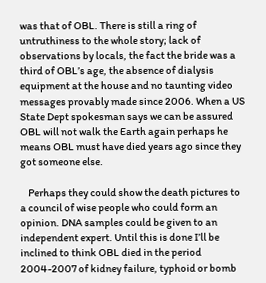was that of OBL. There is still a ring of untruthiness to the whole story; lack of observations by locals, the fact the bride was a third of OBL’s age, the absence of dialysis equipment at the house and no taunting video messages provably made since 2006. When a US State Dept spokesman says we can be assured OBL will not walk the Earth again perhaps he means OBL must have died years ago since they got someone else.

    Perhaps they could show the death pictures to a council of wise people who could form an opinion. DNA samples could be given to an independent expert. Until this is done I’ll be inclined to think OBL died in the period 2004-2007 of kidney failure, typhoid or bomb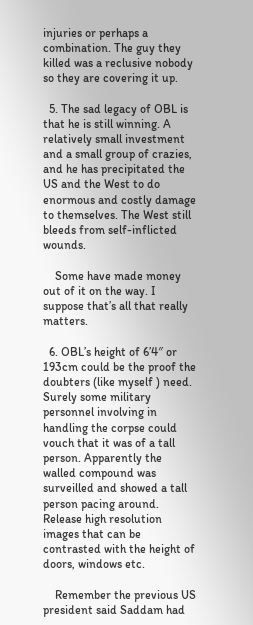injuries or perhaps a combination. The guy they killed was a reclusive nobody so they are covering it up.

  5. The sad legacy of OBL is that he is still winning. A relatively small investment and a small group of crazies, and he has precipitated the US and the West to do enormous and costly damage to themselves. The West still bleeds from self-inflicted wounds.

    Some have made money out of it on the way. I suppose that’s all that really matters.

  6. OBL’s height of 6’4″ or 193cm could be the proof the doubters (like myself ) need. Surely some military personnel involving in handling the corpse could vouch that it was of a tall person. Apparently the walled compound was surveilled and showed a tall person pacing around. Release high resolution images that can be contrasted with the height of doors, windows etc.

    Remember the previous US president said Saddam had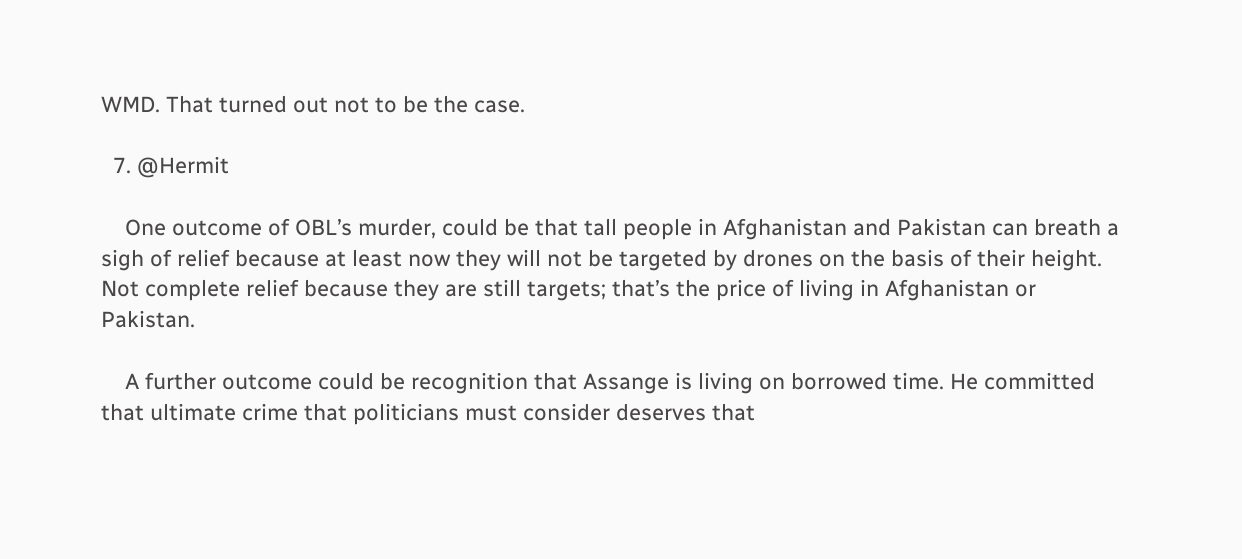WMD. That turned out not to be the case.

  7. @Hermit

    One outcome of OBL’s murder, could be that tall people in Afghanistan and Pakistan can breath a sigh of relief because at least now they will not be targeted by drones on the basis of their height. Not complete relief because they are still targets; that’s the price of living in Afghanistan or Pakistan.

    A further outcome could be recognition that Assange is living on borrowed time. He committed that ultimate crime that politicians must consider deserves that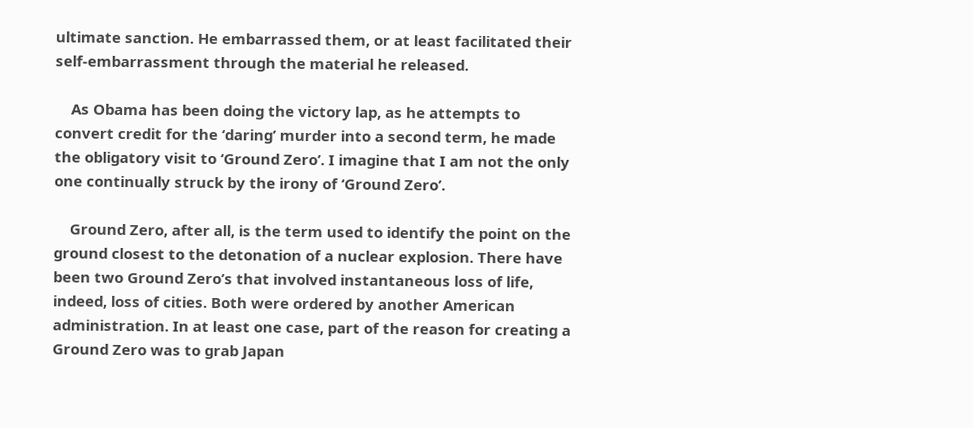ultimate sanction. He embarrassed them, or at least facilitated their self-embarrassment through the material he released.

    As Obama has been doing the victory lap, as he attempts to convert credit for the ‘daring’ murder into a second term, he made the obligatory visit to ‘Ground Zero’. I imagine that I am not the only one continually struck by the irony of ‘Ground Zero’.

    Ground Zero, after all, is the term used to identify the point on the ground closest to the detonation of a nuclear explosion. There have been two Ground Zero’s that involved instantaneous loss of life, indeed, loss of cities. Both were ordered by another American administration. In at least one case, part of the reason for creating a Ground Zero was to grab Japan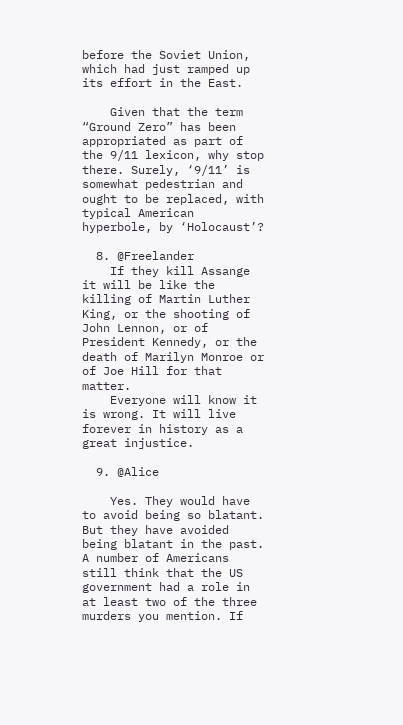before the Soviet Union, which had just ramped up its effort in the East.

    Given that the term “Ground Zero” has been appropriated as part of the 9/11 lexicon, why stop there. Surely, ‘9/11’ is somewhat pedestrian and ought to be replaced, with typical American hyperbole, by ‘Holocaust’?

  8. @Freelander
    If they kill Assange it will be like the killing of Martin Luther King, or the shooting of John Lennon, or of President Kennedy, or the death of Marilyn Monroe or of Joe Hill for that matter.
    Everyone will know it is wrong. It will live forever in history as a great injustice.

  9. @Alice

    Yes. They would have to avoid being so blatant. But they have avoided being blatant in the past. A number of Americans still think that the US government had a role in at least two of the three murders you mention. If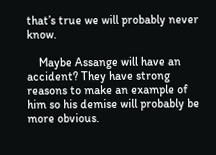that’s true we will probably never know.

    Maybe Assange will have an accident? They have strong reasons to make an example of him so his demise will probably be more obvious.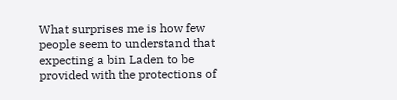What surprises me is how few people seem to understand that expecting a bin Laden to be provided with the protections of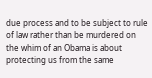due process and to be subject to rule of law rather than be murdered on the whim of an Obama is about protecting us from the same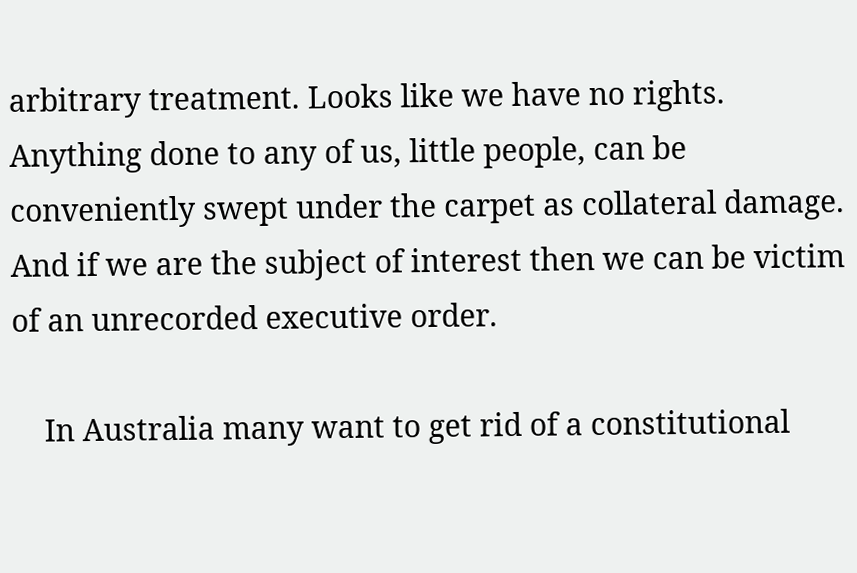arbitrary treatment. Looks like we have no rights. Anything done to any of us, little people, can be conveniently swept under the carpet as collateral damage. And if we are the subject of interest then we can be victim of an unrecorded executive order.

    In Australia many want to get rid of a constitutional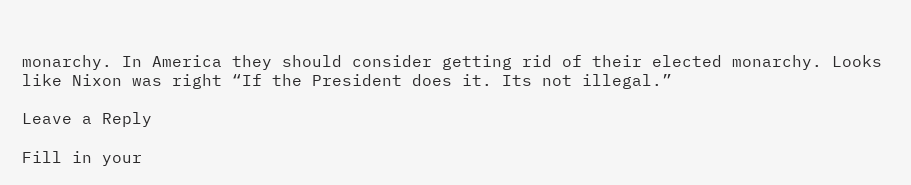monarchy. In America they should consider getting rid of their elected monarchy. Looks like Nixon was right “If the President does it. Its not illegal.”

Leave a Reply

Fill in your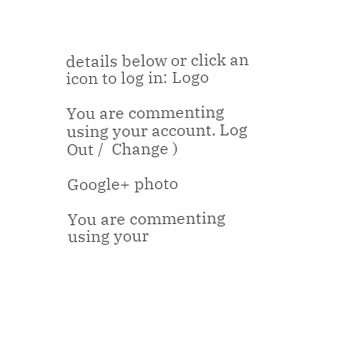details below or click an icon to log in: Logo

You are commenting using your account. Log Out /  Change )

Google+ photo

You are commenting using your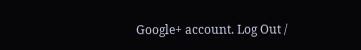Google+ account. Log Out /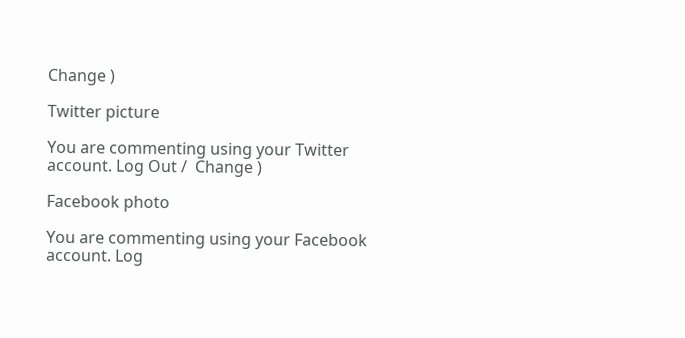Change )

Twitter picture

You are commenting using your Twitter account. Log Out /  Change )

Facebook photo

You are commenting using your Facebook account. Log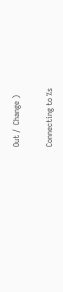Out /  Change )

Connecting to %s